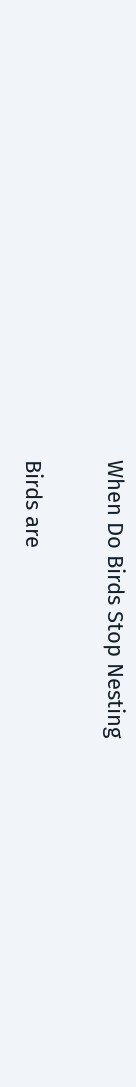When Do Birds Stop Nesting


Birds are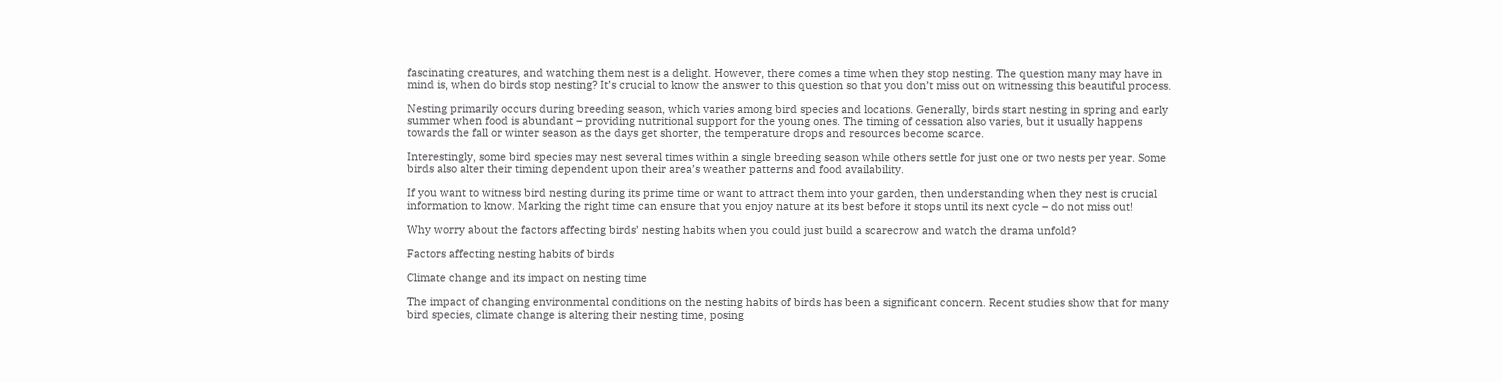fascinating creatures, and watching them nest is a delight. However, there comes a time when they stop nesting. The question many may have in mind is, when do birds stop nesting? It’s crucial to know the answer to this question so that you don’t miss out on witnessing this beautiful process.

Nesting primarily occurs during breeding season, which varies among bird species and locations. Generally, birds start nesting in spring and early summer when food is abundant – providing nutritional support for the young ones. The timing of cessation also varies, but it usually happens towards the fall or winter season as the days get shorter, the temperature drops and resources become scarce.

Interestingly, some bird species may nest several times within a single breeding season while others settle for just one or two nests per year. Some birds also alter their timing dependent upon their area’s weather patterns and food availability.

If you want to witness bird nesting during its prime time or want to attract them into your garden, then understanding when they nest is crucial information to know. Marking the right time can ensure that you enjoy nature at its best before it stops until its next cycle – do not miss out!

Why worry about the factors affecting birds’ nesting habits when you could just build a scarecrow and watch the drama unfold?

Factors affecting nesting habits of birds

Climate change and its impact on nesting time

The impact of changing environmental conditions on the nesting habits of birds has been a significant concern. Recent studies show that for many bird species, climate change is altering their nesting time, posing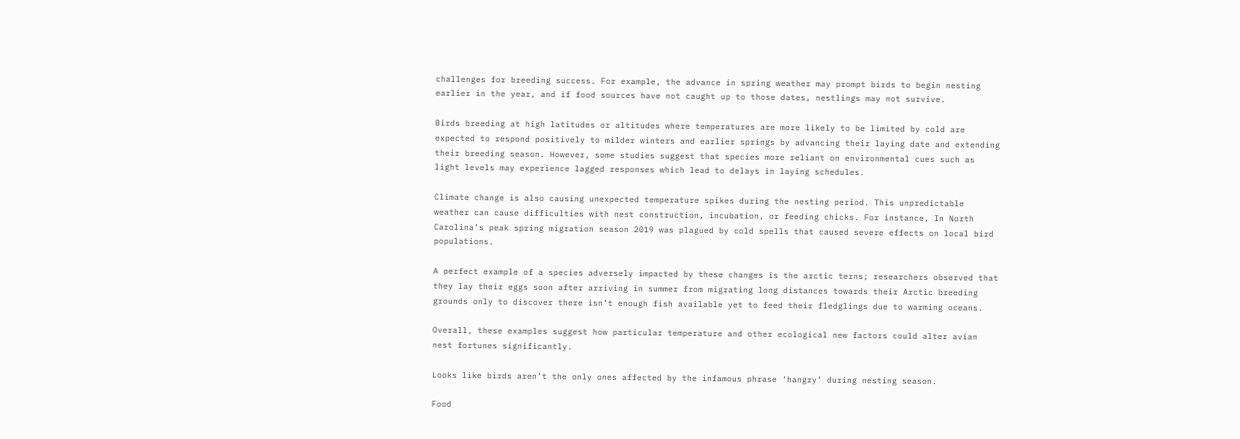challenges for breeding success. For example, the advance in spring weather may prompt birds to begin nesting earlier in the year, and if food sources have not caught up to those dates, nestlings may not survive.

Birds breeding at high latitudes or altitudes where temperatures are more likely to be limited by cold are expected to respond positively to milder winters and earlier springs by advancing their laying date and extending their breeding season. However, some studies suggest that species more reliant on environmental cues such as light levels may experience lagged responses which lead to delays in laying schedules.

Climate change is also causing unexpected temperature spikes during the nesting period. This unpredictable weather can cause difficulties with nest construction, incubation, or feeding chicks. For instance, In North Carolina’s peak spring migration season 2019 was plagued by cold spells that caused severe effects on local bird populations.

A perfect example of a species adversely impacted by these changes is the arctic terns; researchers observed that they lay their eggs soon after arriving in summer from migrating long distances towards their Arctic breeding grounds only to discover there isn’t enough fish available yet to feed their fledglings due to warming oceans.

Overall, these examples suggest how particular temperature and other ecological new factors could alter avian nest fortunes significantly.

Looks like birds aren’t the only ones affected by the infamous phrase ‘hangry’ during nesting season.

Food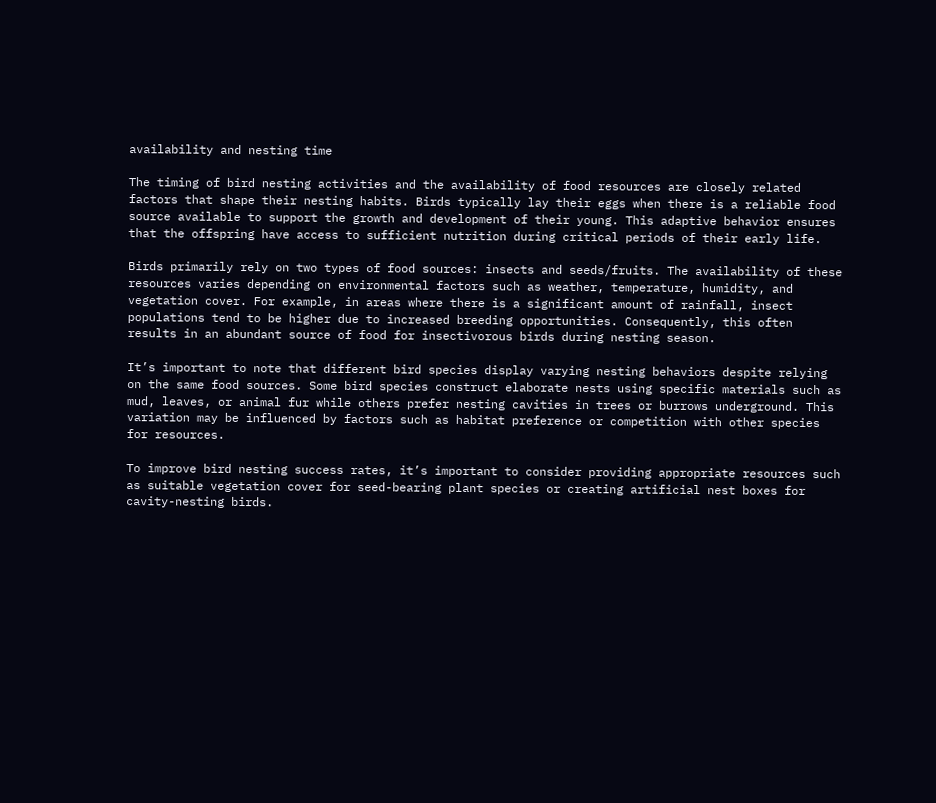availability and nesting time

The timing of bird nesting activities and the availability of food resources are closely related factors that shape their nesting habits. Birds typically lay their eggs when there is a reliable food source available to support the growth and development of their young. This adaptive behavior ensures that the offspring have access to sufficient nutrition during critical periods of their early life.

Birds primarily rely on two types of food sources: insects and seeds/fruits. The availability of these resources varies depending on environmental factors such as weather, temperature, humidity, and vegetation cover. For example, in areas where there is a significant amount of rainfall, insect populations tend to be higher due to increased breeding opportunities. Consequently, this often results in an abundant source of food for insectivorous birds during nesting season.

It’s important to note that different bird species display varying nesting behaviors despite relying on the same food sources. Some bird species construct elaborate nests using specific materials such as mud, leaves, or animal fur while others prefer nesting cavities in trees or burrows underground. This variation may be influenced by factors such as habitat preference or competition with other species for resources.

To improve bird nesting success rates, it’s important to consider providing appropriate resources such as suitable vegetation cover for seed-bearing plant species or creating artificial nest boxes for cavity-nesting birds.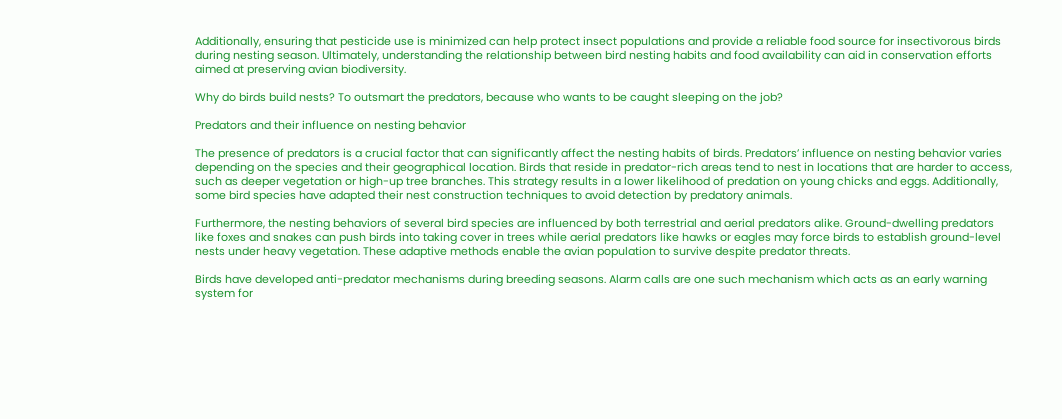Additionally, ensuring that pesticide use is minimized can help protect insect populations and provide a reliable food source for insectivorous birds during nesting season. Ultimately, understanding the relationship between bird nesting habits and food availability can aid in conservation efforts aimed at preserving avian biodiversity.

Why do birds build nests? To outsmart the predators, because who wants to be caught sleeping on the job?

Predators and their influence on nesting behavior

The presence of predators is a crucial factor that can significantly affect the nesting habits of birds. Predators’ influence on nesting behavior varies depending on the species and their geographical location. Birds that reside in predator-rich areas tend to nest in locations that are harder to access, such as deeper vegetation or high-up tree branches. This strategy results in a lower likelihood of predation on young chicks and eggs. Additionally, some bird species have adapted their nest construction techniques to avoid detection by predatory animals.

Furthermore, the nesting behaviors of several bird species are influenced by both terrestrial and aerial predators alike. Ground-dwelling predators like foxes and snakes can push birds into taking cover in trees while aerial predators like hawks or eagles may force birds to establish ground-level nests under heavy vegetation. These adaptive methods enable the avian population to survive despite predator threats.

Birds have developed anti-predator mechanisms during breeding seasons. Alarm calls are one such mechanism which acts as an early warning system for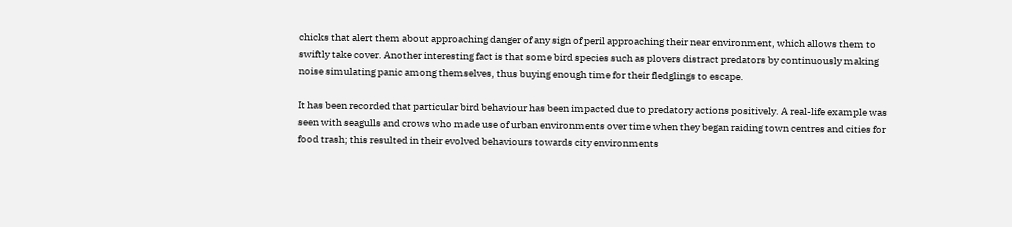chicks that alert them about approaching danger of any sign of peril approaching their near environment, which allows them to swiftly take cover. Another interesting fact is that some bird species such as plovers distract predators by continuously making noise simulating panic among themselves, thus buying enough time for their fledglings to escape.

It has been recorded that particular bird behaviour has been impacted due to predatory actions positively. A real-life example was seen with seagulls and crows who made use of urban environments over time when they began raiding town centres and cities for food trash; this resulted in their evolved behaviours towards city environments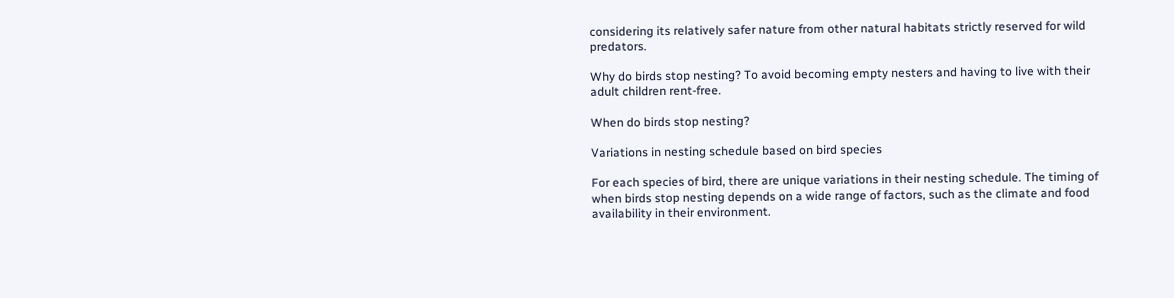considering its relatively safer nature from other natural habitats strictly reserved for wild predators.

Why do birds stop nesting? To avoid becoming empty nesters and having to live with their adult children rent-free.

When do birds stop nesting?

Variations in nesting schedule based on bird species

For each species of bird, there are unique variations in their nesting schedule. The timing of when birds stop nesting depends on a wide range of factors, such as the climate and food availability in their environment.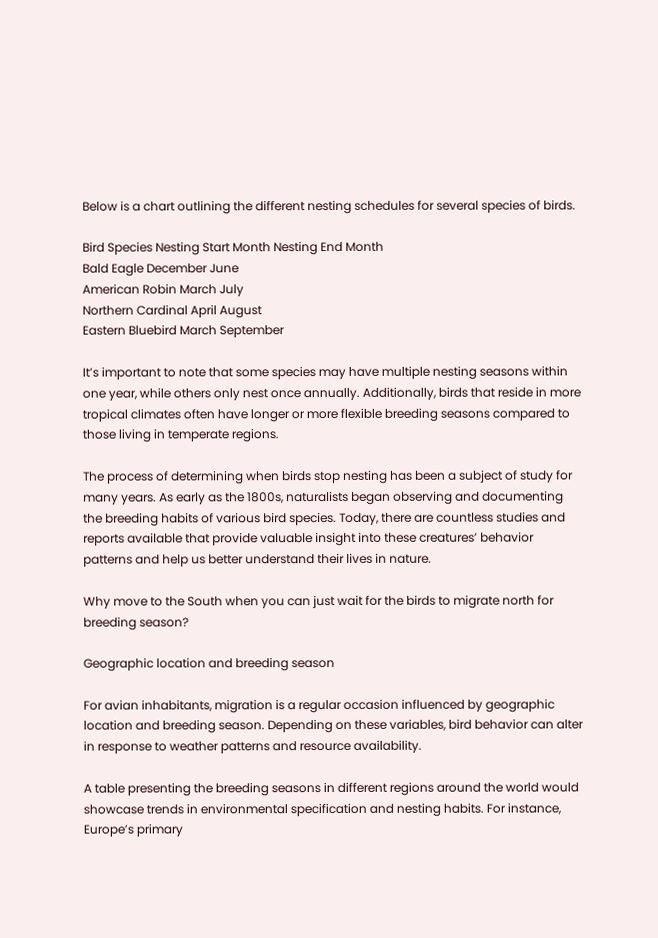Below is a chart outlining the different nesting schedules for several species of birds.

Bird Species Nesting Start Month Nesting End Month
Bald Eagle December June
American Robin March July
Northern Cardinal April August
Eastern Bluebird March September

It’s important to note that some species may have multiple nesting seasons within one year, while others only nest once annually. Additionally, birds that reside in more tropical climates often have longer or more flexible breeding seasons compared to those living in temperate regions.

The process of determining when birds stop nesting has been a subject of study for many years. As early as the 1800s, naturalists began observing and documenting the breeding habits of various bird species. Today, there are countless studies and reports available that provide valuable insight into these creatures’ behavior patterns and help us better understand their lives in nature.

Why move to the South when you can just wait for the birds to migrate north for breeding season?

Geographic location and breeding season

For avian inhabitants, migration is a regular occasion influenced by geographic location and breeding season. Depending on these variables, bird behavior can alter in response to weather patterns and resource availability.

A table presenting the breeding seasons in different regions around the world would showcase trends in environmental specification and nesting habits. For instance, Europe’s primary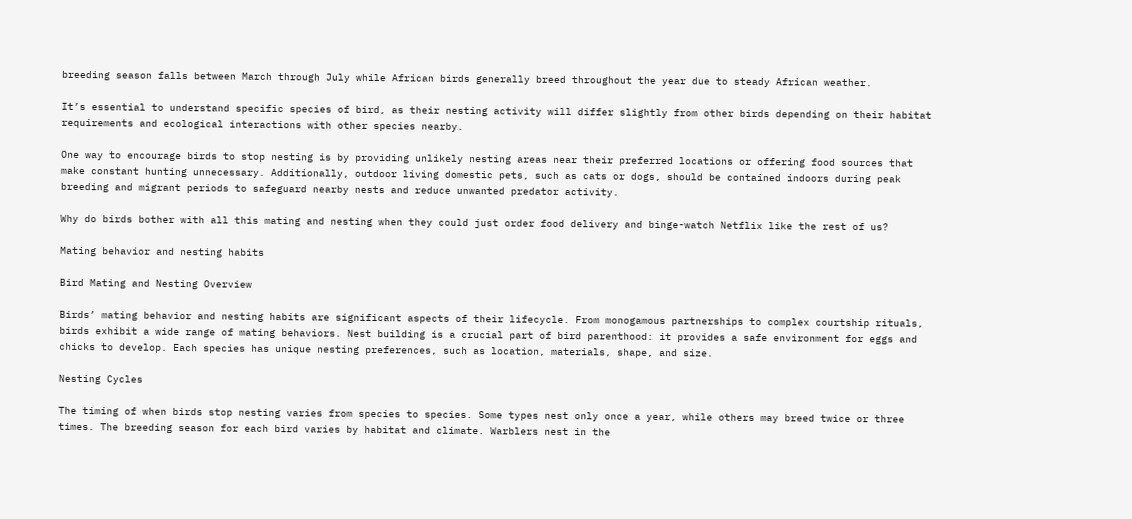breeding season falls between March through July while African birds generally breed throughout the year due to steady African weather.

It’s essential to understand specific species of bird, as their nesting activity will differ slightly from other birds depending on their habitat requirements and ecological interactions with other species nearby.

One way to encourage birds to stop nesting is by providing unlikely nesting areas near their preferred locations or offering food sources that make constant hunting unnecessary. Additionally, outdoor living domestic pets, such as cats or dogs, should be contained indoors during peak breeding and migrant periods to safeguard nearby nests and reduce unwanted predator activity.

Why do birds bother with all this mating and nesting when they could just order food delivery and binge-watch Netflix like the rest of us?

Mating behavior and nesting habits

Bird Mating and Nesting Overview

Birds’ mating behavior and nesting habits are significant aspects of their lifecycle. From monogamous partnerships to complex courtship rituals, birds exhibit a wide range of mating behaviors. Nest building is a crucial part of bird parenthood: it provides a safe environment for eggs and chicks to develop. Each species has unique nesting preferences, such as location, materials, shape, and size.

Nesting Cycles

The timing of when birds stop nesting varies from species to species. Some types nest only once a year, while others may breed twice or three times. The breeding season for each bird varies by habitat and climate. Warblers nest in the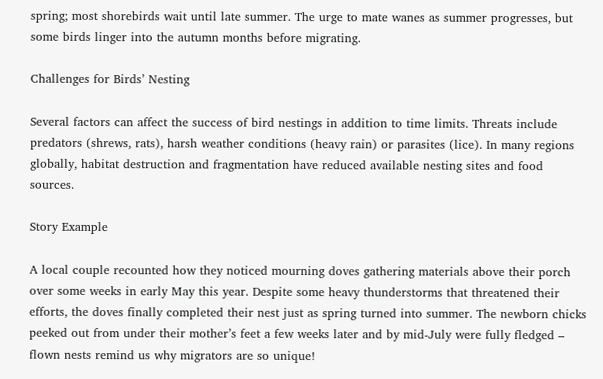spring; most shorebirds wait until late summer. The urge to mate wanes as summer progresses, but some birds linger into the autumn months before migrating.

Challenges for Birds’ Nesting

Several factors can affect the success of bird nestings in addition to time limits. Threats include predators (shrews, rats), harsh weather conditions (heavy rain) or parasites (lice). In many regions globally, habitat destruction and fragmentation have reduced available nesting sites and food sources.

Story Example

A local couple recounted how they noticed mourning doves gathering materials above their porch over some weeks in early May this year. Despite some heavy thunderstorms that threatened their efforts, the doves finally completed their nest just as spring turned into summer. The newborn chicks peeked out from under their mother’s feet a few weeks later and by mid-July were fully fledged – flown nests remind us why migrators are so unique!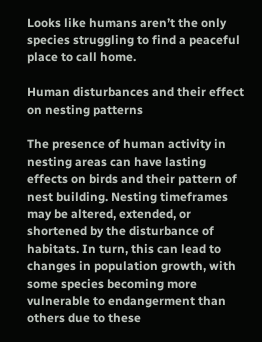Looks like humans aren’t the only species struggling to find a peaceful place to call home.

Human disturbances and their effect on nesting patterns

The presence of human activity in nesting areas can have lasting effects on birds and their pattern of nest building. Nesting timeframes may be altered, extended, or shortened by the disturbance of habitats. In turn, this can lead to changes in population growth, with some species becoming more vulnerable to endangerment than others due to these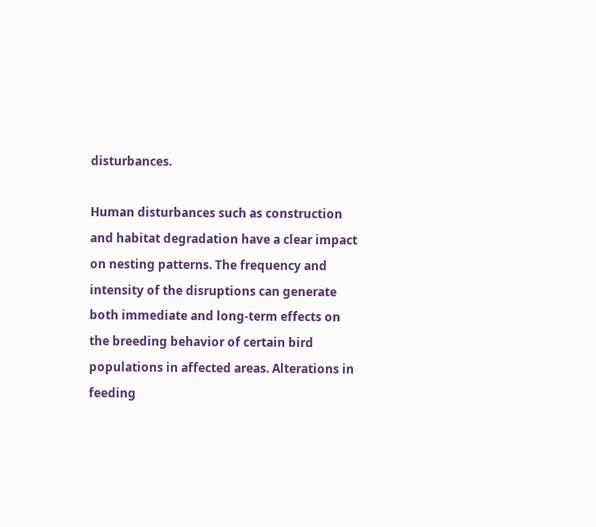disturbances.

Human disturbances such as construction and habitat degradation have a clear impact on nesting patterns. The frequency and intensity of the disruptions can generate both immediate and long-term effects on the breeding behavior of certain bird populations in affected areas. Alterations in feeding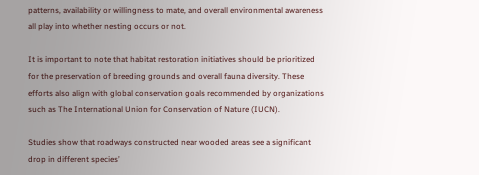patterns, availability or willingness to mate, and overall environmental awareness all play into whether nesting occurs or not.

It is important to note that habitat restoration initiatives should be prioritized for the preservation of breeding grounds and overall fauna diversity. These efforts also align with global conservation goals recommended by organizations such as The International Union for Conservation of Nature (IUCN).

Studies show that roadways constructed near wooded areas see a significant drop in different species’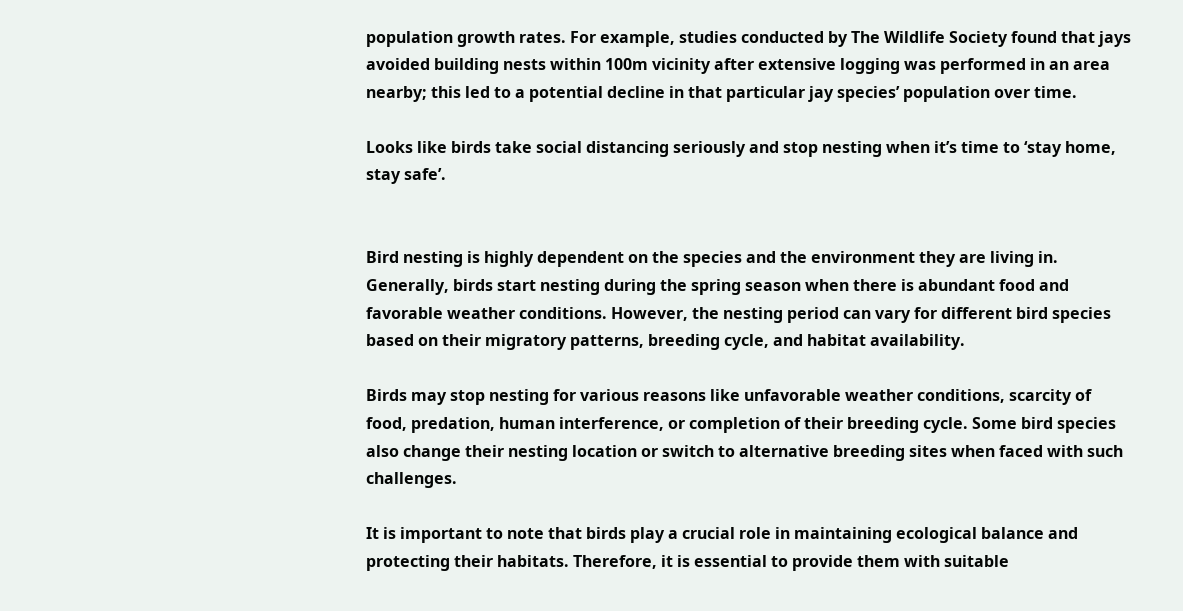population growth rates. For example, studies conducted by The Wildlife Society found that jays avoided building nests within 100m vicinity after extensive logging was performed in an area nearby; this led to a potential decline in that particular jay species’ population over time.

Looks like birds take social distancing seriously and stop nesting when it’s time to ‘stay home, stay safe’.


Bird nesting is highly dependent on the species and the environment they are living in. Generally, birds start nesting during the spring season when there is abundant food and favorable weather conditions. However, the nesting period can vary for different bird species based on their migratory patterns, breeding cycle, and habitat availability.

Birds may stop nesting for various reasons like unfavorable weather conditions, scarcity of food, predation, human interference, or completion of their breeding cycle. Some bird species also change their nesting location or switch to alternative breeding sites when faced with such challenges.

It is important to note that birds play a crucial role in maintaining ecological balance and protecting their habitats. Therefore, it is essential to provide them with suitable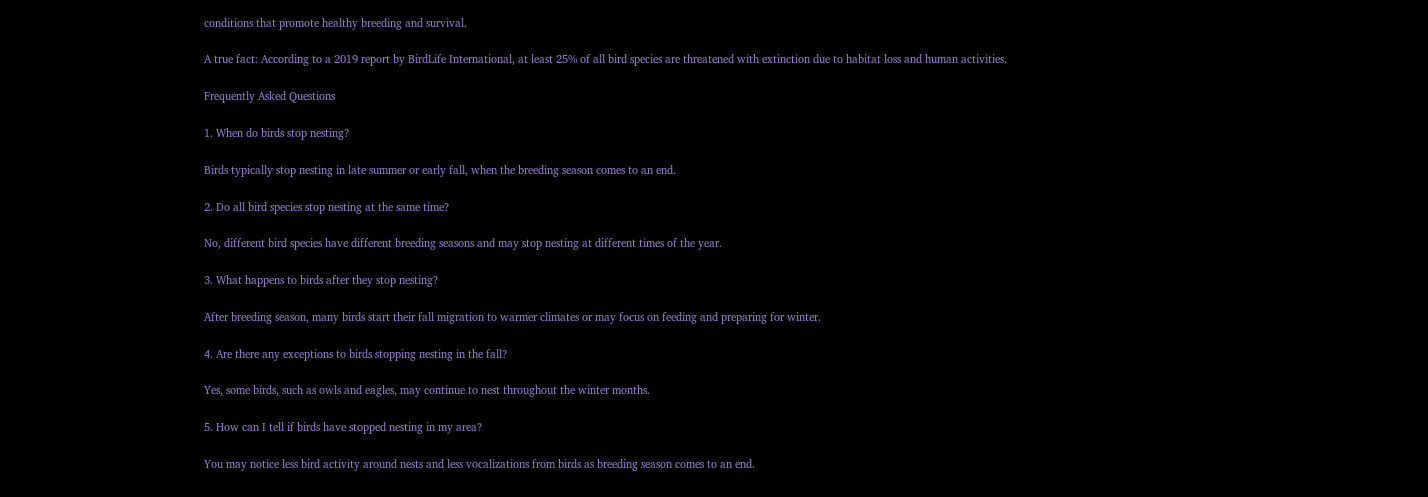conditions that promote healthy breeding and survival.

A true fact: According to a 2019 report by BirdLife International, at least 25% of all bird species are threatened with extinction due to habitat loss and human activities.

Frequently Asked Questions

1. When do birds stop nesting?

Birds typically stop nesting in late summer or early fall, when the breeding season comes to an end.

2. Do all bird species stop nesting at the same time?

No, different bird species have different breeding seasons and may stop nesting at different times of the year.

3. What happens to birds after they stop nesting?

After breeding season, many birds start their fall migration to warmer climates or may focus on feeding and preparing for winter.

4. Are there any exceptions to birds stopping nesting in the fall?

Yes, some birds, such as owls and eagles, may continue to nest throughout the winter months.

5. How can I tell if birds have stopped nesting in my area?

You may notice less bird activity around nests and less vocalizations from birds as breeding season comes to an end.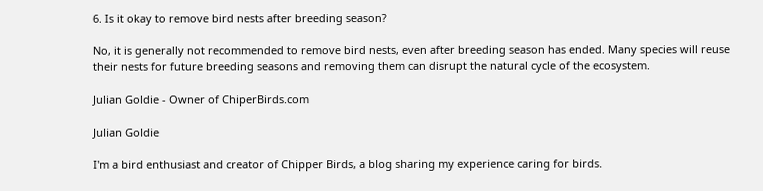6. Is it okay to remove bird nests after breeding season?

No, it is generally not recommended to remove bird nests, even after breeding season has ended. Many species will reuse their nests for future breeding seasons and removing them can disrupt the natural cycle of the ecosystem.

Julian Goldie - Owner of ChiperBirds.com

Julian Goldie

I'm a bird enthusiast and creator of Chipper Birds, a blog sharing my experience caring for birds.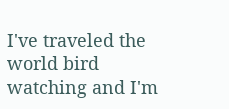I've traveled the world bird watching and I'm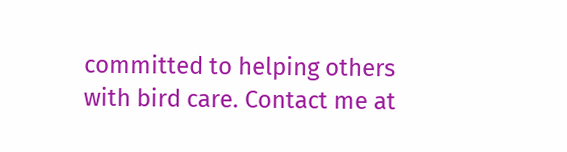committed to helping others with bird care. Contact me at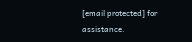[email protected] for assistance.